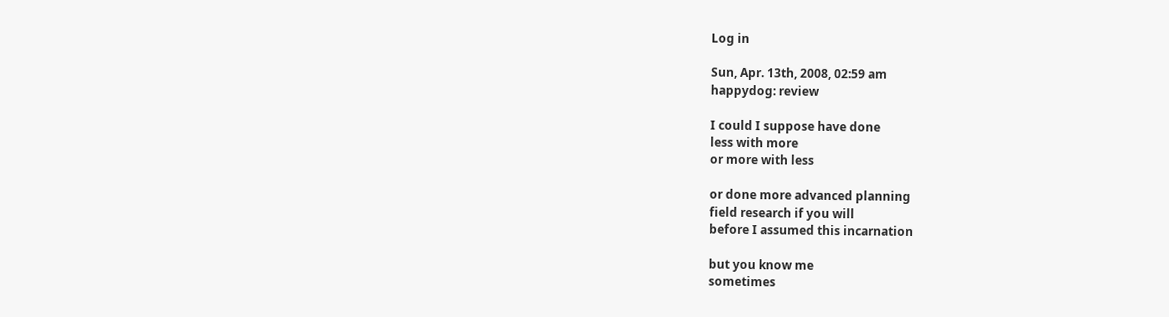Log in

Sun, Apr. 13th, 2008, 02:59 am
happydog: review

I could I suppose have done
less with more
or more with less

or done more advanced planning
field research if you will
before I assumed this incarnation

but you know me
sometimes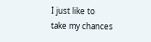I just like to
take my chances